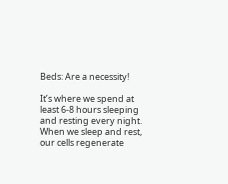Beds: Are a necessity!

It’s where we spend at least 6-8 hours sleeping and resting every night. When we sleep and rest, our cells regenerate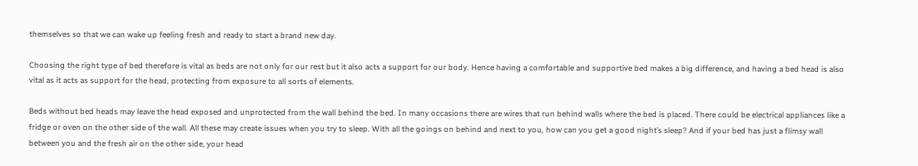themselves so that we can wake up feeling fresh and ready to start a brand new day.

Choosing the right type of bed therefore is vital as beds are not only for our rest but it also acts a support for our body. Hence having a comfortable and supportive bed makes a big difference, and having a bed head is also vital as it acts as support for the head, protecting from exposure to all sorts of elements.

Beds without bed heads may leave the head exposed and unprotected from the wall behind the bed. In many occasions there are wires that run behind walls where the bed is placed. There could be electrical appliances like a fridge or oven on the other side of the wall. All these may create issues when you try to sleep. With all the goings on behind and next to you, how can you get a good night’s sleep? And if your bed has just a flimsy wall between you and the fresh air on the other side, your head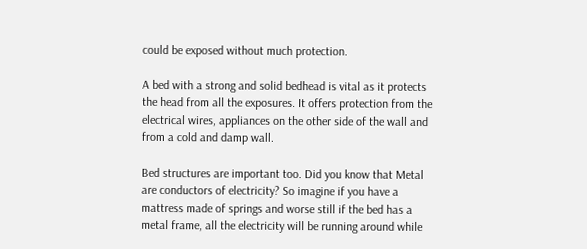could be exposed without much protection.

A bed with a strong and solid bedhead is vital as it protects the head from all the exposures. It offers protection from the electrical wires, appliances on the other side of the wall and from a cold and damp wall.

Bed structures are important too. Did you know that Metal are conductors of electricity? So imagine if you have a mattress made of springs and worse still if the bed has a metal frame, all the electricity will be running around while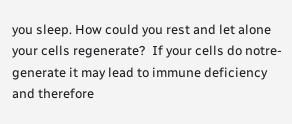you sleep. How could you rest and let alone your cells regenerate?  If your cells do notre-generate it may lead to immune deficiency and therefore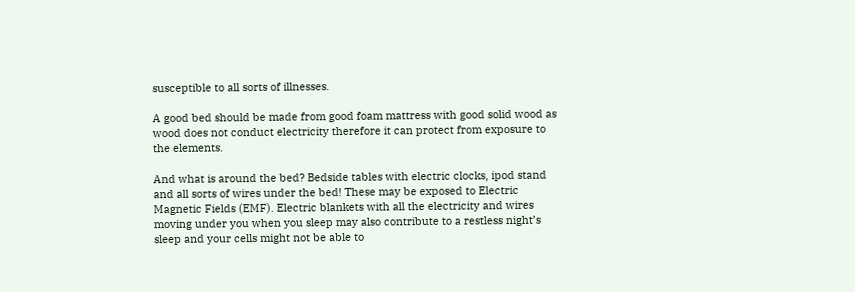susceptible to all sorts of illnesses.

A good bed should be made from good foam mattress with good solid wood as wood does not conduct electricity therefore it can protect from exposure to the elements.

And what is around the bed? Bedside tables with electric clocks, ipod stand and all sorts of wires under the bed! These may be exposed to Electric Magnetic Fields (EMF). Electric blankets with all the electricity and wires moving under you when you sleep may also contribute to a restless night’s sleep and your cells might not be able to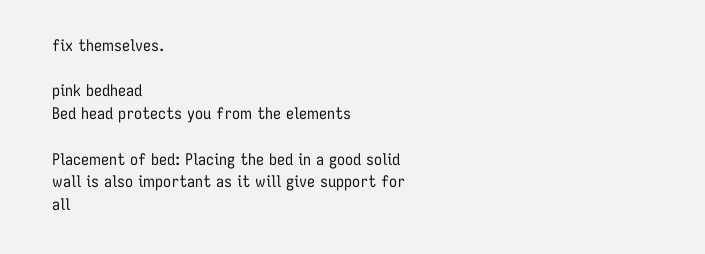fix themselves.

pink bedhead
Bed head protects you from the elements

Placement of bed: Placing the bed in a good solid wall is also important as it will give support for all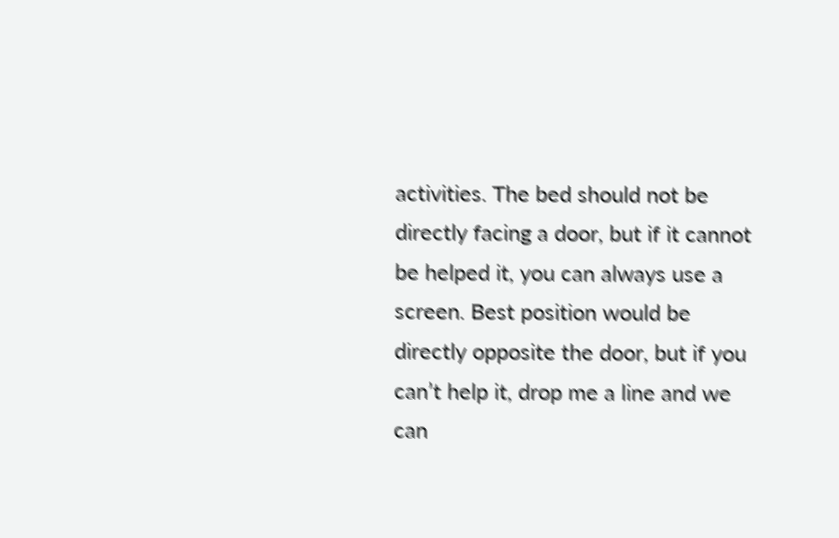activities. The bed should not be directly facing a door, but if it cannot be helped it, you can always use a screen. Best position would be directly opposite the door, but if you can’t help it, drop me a line and we can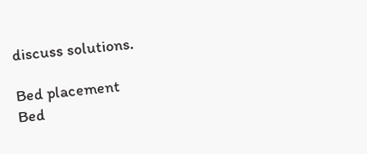discuss solutions.

Bed placement
Bed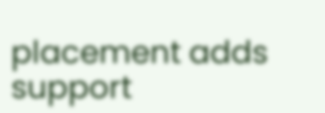placement adds support